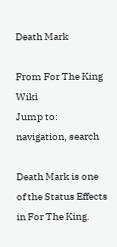Death Mark

From For The King Wiki
Jump to: navigation, search

Death Mark is one of the Status Effects in For The King.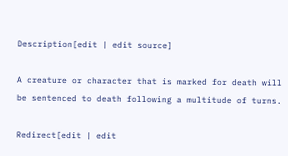Description[edit | edit source]

A creature or character that is marked for death will be sentenced to death following a multitude of turns.

Redirect[edit | edit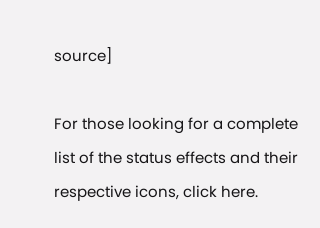source]

For those looking for a complete list of the status effects and their respective icons, click here.